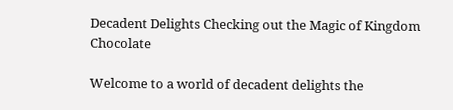Decadent Delights Checking out the Magic of Kingdom Chocolate

Welcome to a world of decadent delights the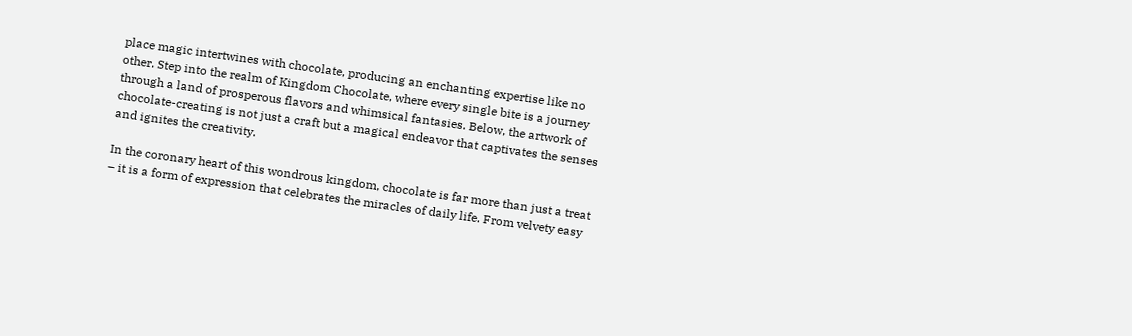place magic intertwines with chocolate, producing an enchanting expertise like no other. Step into the realm of Kingdom Chocolate, where every single bite is a journey through a land of prosperous flavors and whimsical fantasies. Below, the artwork of chocolate-creating is not just a craft but a magical endeavor that captivates the senses and ignites the creativity.

In the coronary heart of this wondrous kingdom, chocolate is far more than just a treat – it is a form of expression that celebrates the miracles of daily life. From velvety easy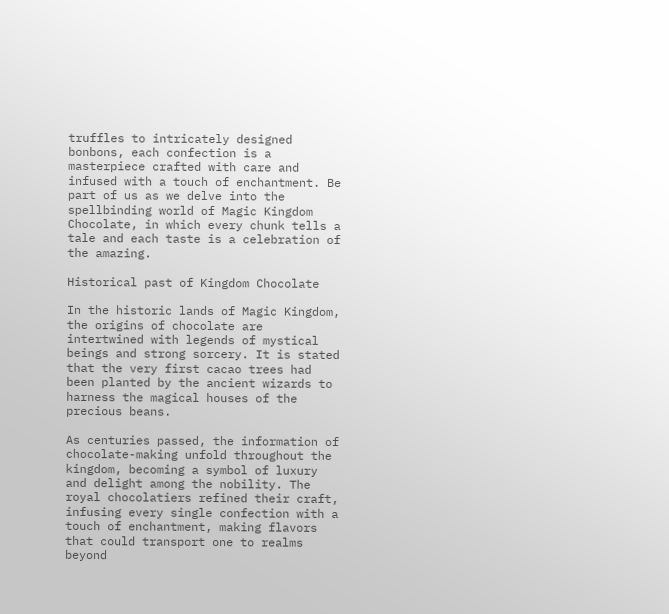truffles to intricately designed bonbons, each confection is a masterpiece crafted with care and infused with a touch of enchantment. Be part of us as we delve into the spellbinding world of Magic Kingdom Chocolate, in which every chunk tells a tale and each taste is a celebration of the amazing.

Historical past of Kingdom Chocolate

In the historic lands of Magic Kingdom, the origins of chocolate are intertwined with legends of mystical beings and strong sorcery. It is stated that the very first cacao trees had been planted by the ancient wizards to harness the magical houses of the precious beans.

As centuries passed, the information of chocolate-making unfold throughout the kingdom, becoming a symbol of luxury and delight among the nobility. The royal chocolatiers refined their craft, infusing every single confection with a touch of enchantment, making flavors that could transport one to realms beyond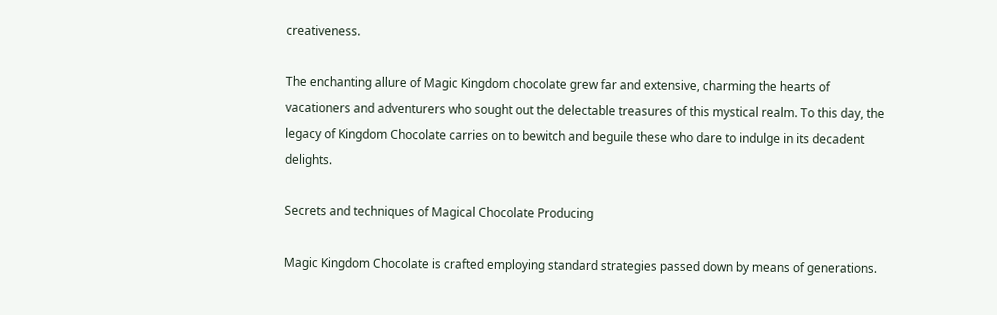creativeness.

The enchanting allure of Magic Kingdom chocolate grew far and extensive, charming the hearts of vacationers and adventurers who sought out the delectable treasures of this mystical realm. To this day, the legacy of Kingdom Chocolate carries on to bewitch and beguile these who dare to indulge in its decadent delights.

Secrets and techniques of Magical Chocolate Producing

Magic Kingdom Chocolate is crafted employing standard strategies passed down by means of generations.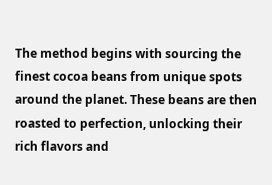The method begins with sourcing the finest cocoa beans from unique spots around the planet. These beans are then roasted to perfection, unlocking their rich flavors and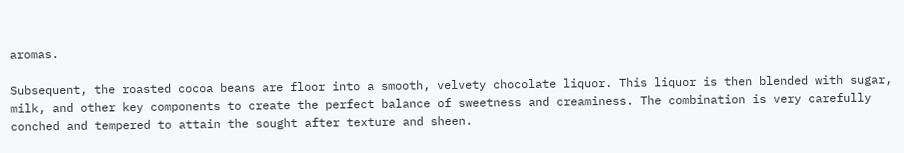aromas.

Subsequent, the roasted cocoa beans are floor into a smooth, velvety chocolate liquor. This liquor is then blended with sugar, milk, and other key components to create the perfect balance of sweetness and creaminess. The combination is very carefully conched and tempered to attain the sought after texture and sheen.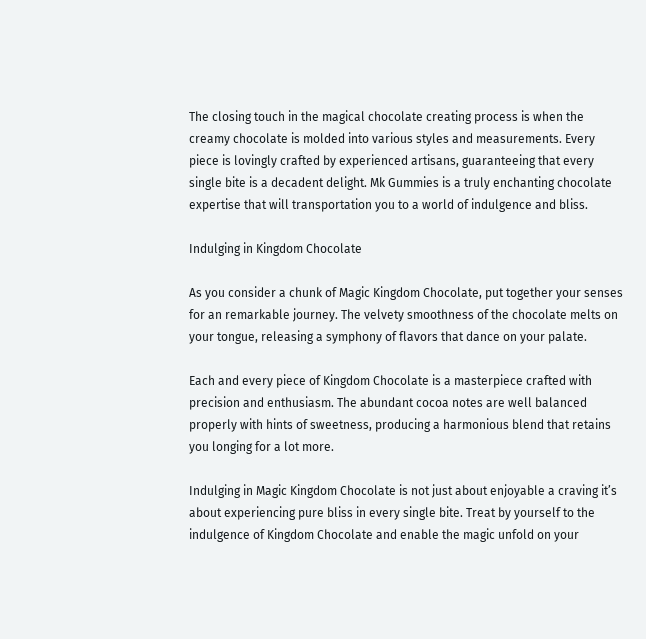The closing touch in the magical chocolate creating process is when the creamy chocolate is molded into various styles and measurements. Every piece is lovingly crafted by experienced artisans, guaranteeing that every single bite is a decadent delight. Mk Gummies is a truly enchanting chocolate expertise that will transportation you to a world of indulgence and bliss.

Indulging in Kingdom Chocolate

As you consider a chunk of Magic Kingdom Chocolate, put together your senses for an remarkable journey. The velvety smoothness of the chocolate melts on your tongue, releasing a symphony of flavors that dance on your palate.

Each and every piece of Kingdom Chocolate is a masterpiece crafted with precision and enthusiasm. The abundant cocoa notes are well balanced properly with hints of sweetness, producing a harmonious blend that retains you longing for a lot more.

Indulging in Magic Kingdom Chocolate is not just about enjoyable a craving it’s about experiencing pure bliss in every single bite. Treat by yourself to the indulgence of Kingdom Chocolate and enable the magic unfold on your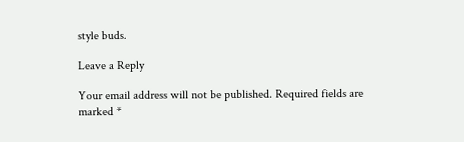style buds.

Leave a Reply

Your email address will not be published. Required fields are marked *